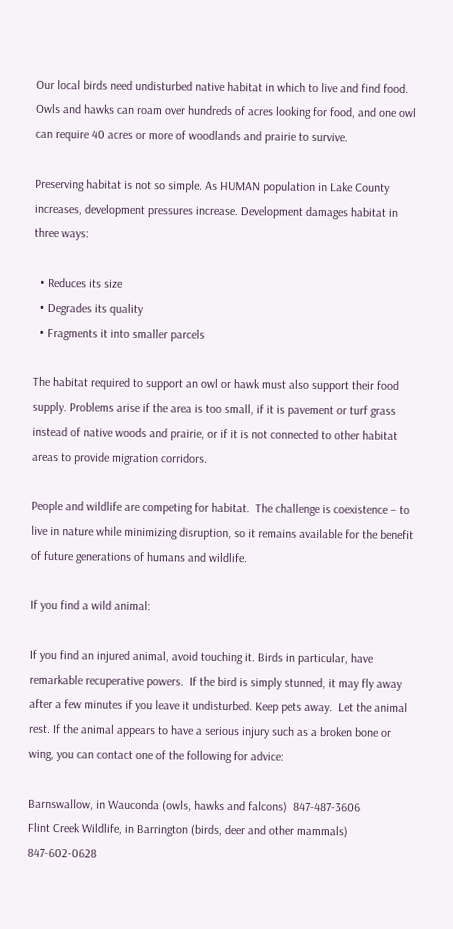Our local birds need undisturbed native habitat in which to live and find food.  Owls and hawks can roam over hundreds of acres looking for food, and one owl can require 40 acres or more of woodlands and prairie to survive.

Preserving habitat is not so simple. As HUMAN population in Lake County increases, development pressures increase. Development damages habitat in three ways:

  • Reduces its size
  • Degrades its quality
  • Fragments it into smaller parcels

The habitat required to support an owl or hawk must also support their food supply. Problems arise if the area is too small, if it is pavement or turf grass instead of native woods and prairie, or if it is not connected to other habitat areas to provide migration corridors.

People and wildlife are competing for habitat.  The challenge is coexistence – to live in nature while minimizing disruption, so it remains available for the benefit of future generations of humans and wildlife.

If you find a wild animal:

If you find an injured animal, avoid touching it. Birds in particular, have remarkable recuperative powers.  If the bird is simply stunned, it may fly away after a few minutes if you leave it undisturbed. Keep pets away.  Let the animal rest. If the animal appears to have a serious injury such as a broken bone or wing, you can contact one of the following for advice:

Barnswallow, in Wauconda (owls, hawks and falcons)  847-487-3606
Flint Creek Wildlife, in Barrington (birds, deer and other mammals) 847-602-0628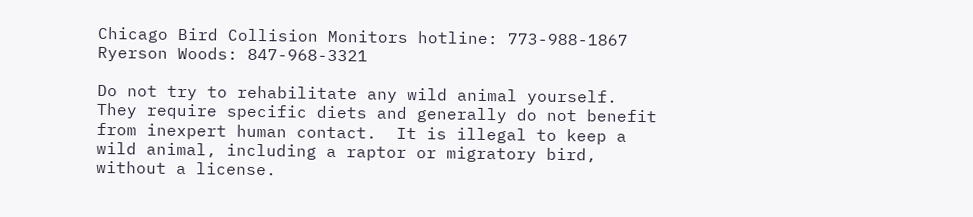Chicago Bird Collision Monitors hotline: 773-988-1867
Ryerson Woods: 847-968-3321

Do not try to rehabilitate any wild animal yourself.  They require specific diets and generally do not benefit from inexpert human contact.  It is illegal to keep a wild animal, including a raptor or migratory bird, without a license.